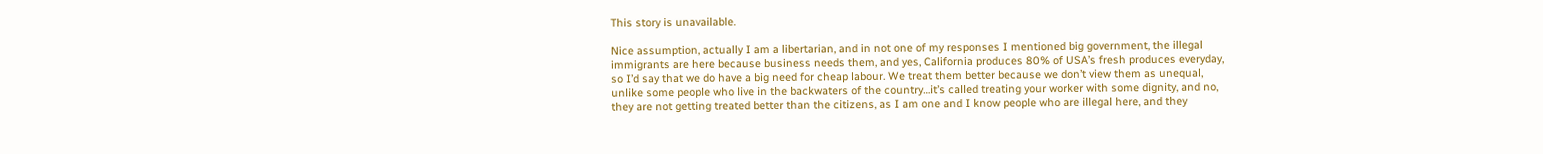This story is unavailable.

Nice assumption, actually I am a libertarian, and in not one of my responses I mentioned big government, the illegal immigrants are here because business needs them, and yes, California produces 80% of USA’s fresh produces everyday, so I’d say that we do have a big need for cheap labour. We treat them better because we don’t view them as unequal, unlike some people who live in the backwaters of the country…it’s called treating your worker with some dignity, and no, they are not getting treated better than the citizens, as I am one and I know people who are illegal here, and they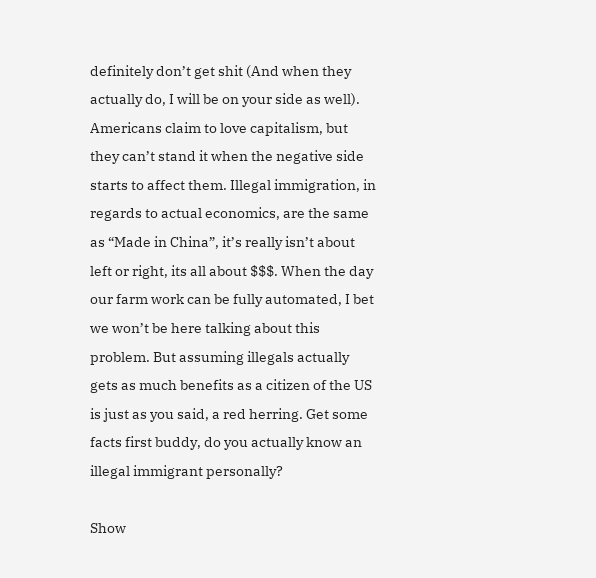definitely don’t get shit (And when they actually do, I will be on your side as well). Americans claim to love capitalism, but they can’t stand it when the negative side starts to affect them. Illegal immigration, in regards to actual economics, are the same as “Made in China”, it’s really isn’t about left or right, its all about $$$. When the day our farm work can be fully automated, I bet we won’t be here talking about this problem. But assuming illegals actually gets as much benefits as a citizen of the US is just as you said, a red herring. Get some facts first buddy, do you actually know an illegal immigrant personally?

Show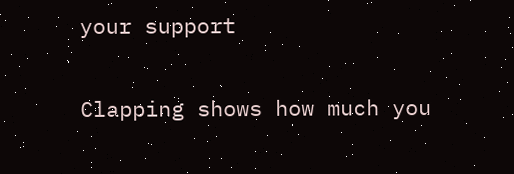your support

Clapping shows how much you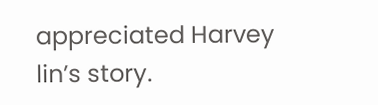appreciated Harvey lin’s story.